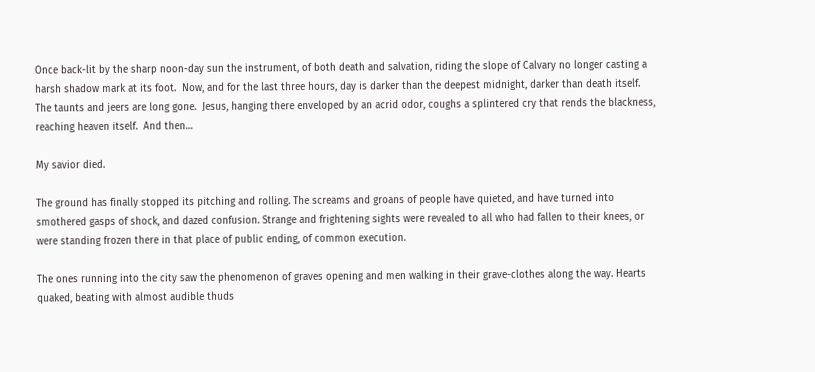Once back-lit by the sharp noon-day sun the instrument, of both death and salvation, riding the slope of Calvary no longer casting a harsh shadow mark at its foot.  Now, and for the last three hours, day is darker than the deepest midnight, darker than death itself.  The taunts and jeers are long gone.  Jesus, hanging there enveloped by an acrid odor, coughs a splintered cry that rends the blackness, reaching heaven itself.  And then…

My savior died.

The ground has finally stopped its pitching and rolling. The screams and groans of people have quieted, and have turned into smothered gasps of shock, and dazed confusion. Strange and frightening sights were revealed to all who had fallen to their knees, or were standing frozen there in that place of public ending, of common execution.

The ones running into the city saw the phenomenon of graves opening and men walking in their grave-clothes along the way. Hearts quaked, beating with almost audible thuds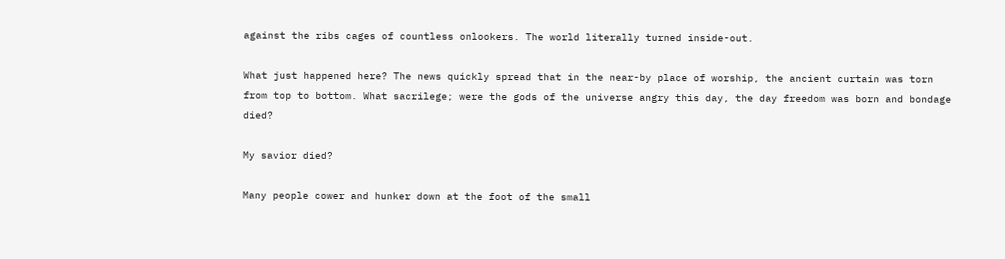against the ribs cages of countless onlookers. The world literally turned inside-out.

What just happened here? The news quickly spread that in the near-by place of worship, the ancient curtain was torn from top to bottom. What sacrilege; were the gods of the universe angry this day, the day freedom was born and bondage died?

My savior died?

Many people cower and hunker down at the foot of the small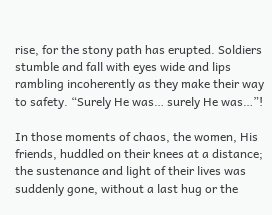rise, for the stony path has erupted. Soldiers stumble and fall with eyes wide and lips rambling incoherently as they make their way to safety. “Surely He was… surely He was…”!

In those moments of chaos, the women, His friends, huddled on their knees at a distance; the sustenance and light of their lives was suddenly gone, without a last hug or the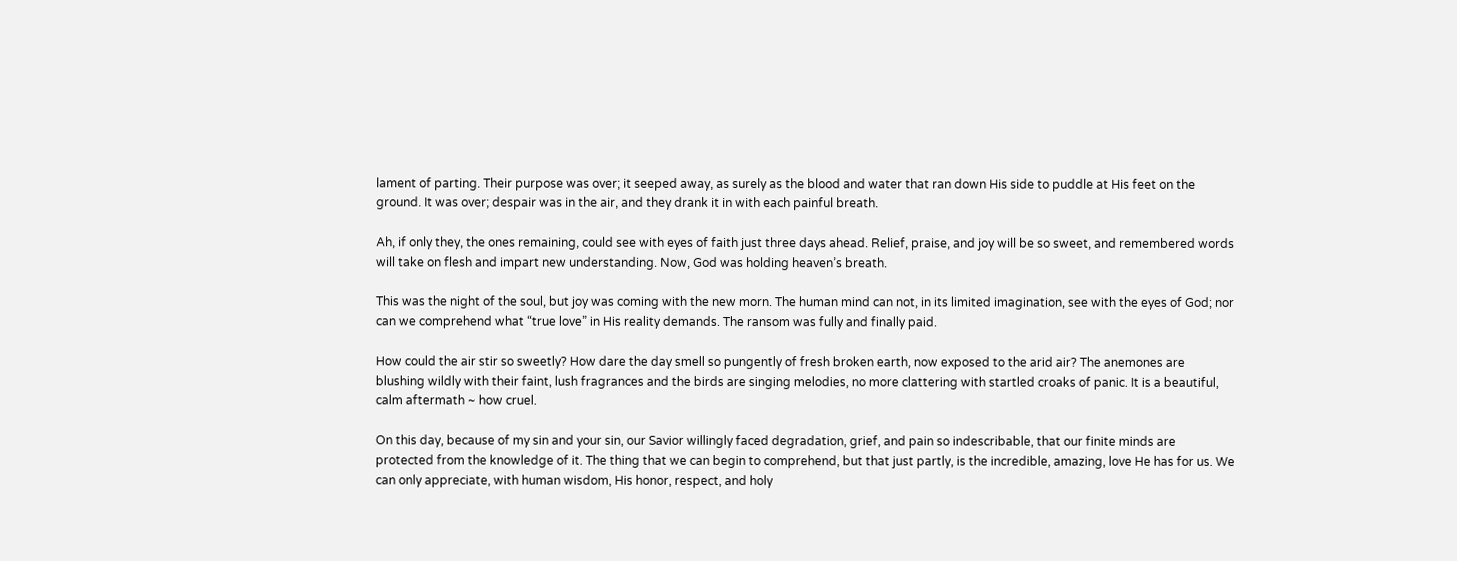lament of parting. Their purpose was over; it seeped away, as surely as the blood and water that ran down His side to puddle at His feet on the ground. It was over; despair was in the air, and they drank it in with each painful breath.

Ah, if only they, the ones remaining, could see with eyes of faith just three days ahead. Relief, praise, and joy will be so sweet, and remembered words will take on flesh and impart new understanding. Now, God was holding heaven’s breath.

This was the night of the soul, but joy was coming with the new morn. The human mind can not, in its limited imagination, see with the eyes of God; nor can we comprehend what “true love” in His reality demands. The ransom was fully and finally paid.

How could the air stir so sweetly? How dare the day smell so pungently of fresh broken earth, now exposed to the arid air? The anemones are blushing wildly with their faint, lush fragrances and the birds are singing melodies, no more clattering with startled croaks of panic. It is a beautiful, calm aftermath ~ how cruel.

On this day, because of my sin and your sin, our Savior willingly faced degradation, grief, and pain so indescribable, that our finite minds are protected from the knowledge of it. The thing that we can begin to comprehend, but that just partly, is the incredible, amazing, love He has for us. We can only appreciate, with human wisdom, His honor, respect, and holy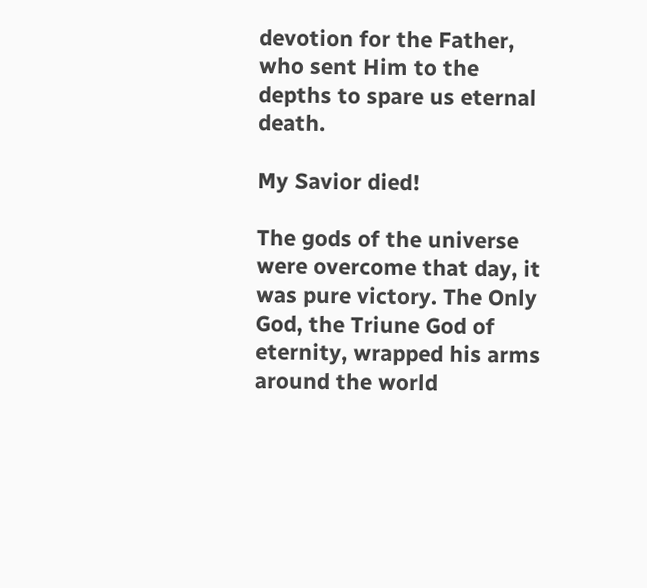devotion for the Father, who sent Him to the depths to spare us eternal death.

My Savior died!

The gods of the universe were overcome that day, it was pure victory. The Only God, the Triune God of eternity, wrapped his arms around the world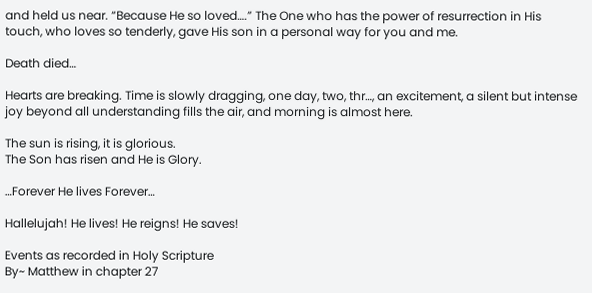and held us near. “Because He so loved….” The One who has the power of resurrection in His touch, who loves so tenderly, gave His son in a personal way for you and me.

Death died…

Hearts are breaking. Time is slowly dragging, one day, two, thr…, an excitement, a silent but intense joy beyond all understanding fills the air, and morning is almost here.

The sun is rising, it is glorious.
The Son has risen and He is Glory.

…Forever He lives Forever…

Hallelujah! He lives! He reigns! He saves!

Events as recorded in Holy Scripture
By~ Matthew in chapter 27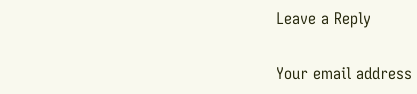Leave a Reply

Your email address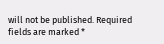will not be published. Required fields are marked *